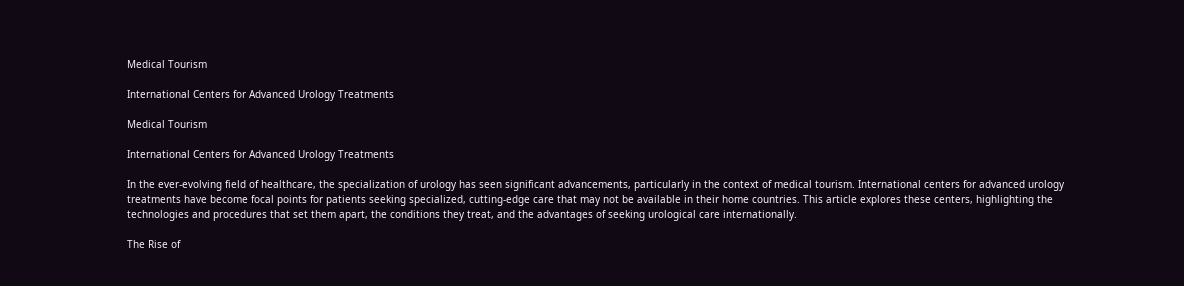Medical Tourism

International Centers for Advanced Urology Treatments

Medical Tourism

International Centers for Advanced Urology Treatments

In the ever-evolving field of healthcare, the specialization of urology has seen significant advancements, particularly in the context of medical tourism. International centers for advanced urology treatments have become focal points for patients seeking specialized, cutting-edge care that may not be available in their home countries. This article explores these centers, highlighting the technologies and procedures that set them apart, the conditions they treat, and the advantages of seeking urological care internationally.

The Rise of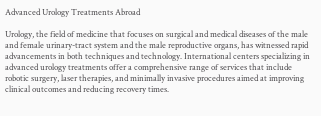Advanced Urology Treatments Abroad

Urology, the field of medicine that focuses on surgical and medical diseases of the male and female urinary-tract system and the male reproductive organs, has witnessed rapid advancements in both techniques and technology. International centers specializing in advanced urology treatments offer a comprehensive range of services that include robotic surgery, laser therapies, and minimally invasive procedures aimed at improving clinical outcomes and reducing recovery times.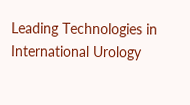Leading Technologies in International Urology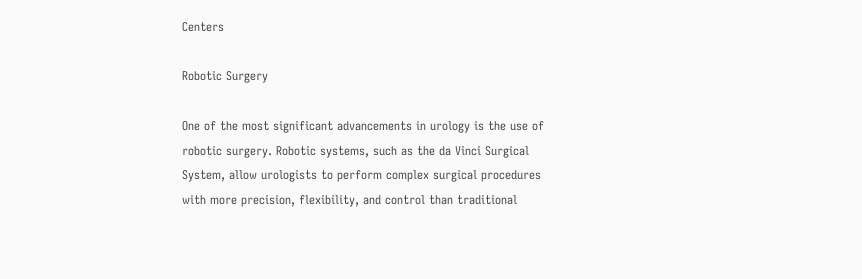Centers

Robotic Surgery

One of the most significant advancements in urology is the use of robotic surgery. Robotic systems, such as the da Vinci Surgical System, allow urologists to perform complex surgical procedures with more precision, flexibility, and control than traditional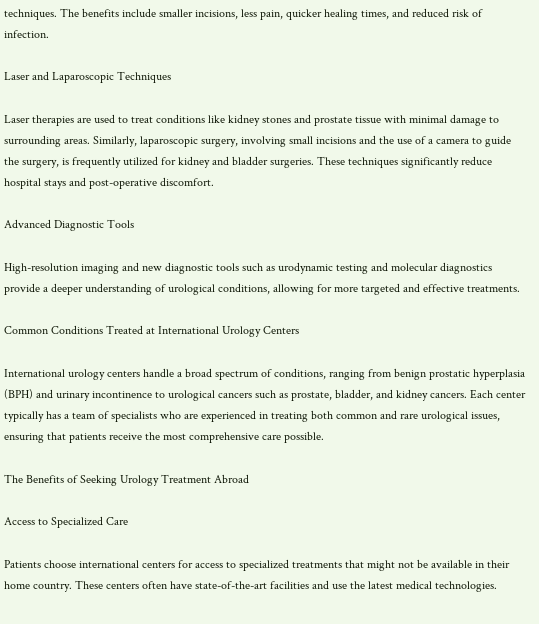techniques. The benefits include smaller incisions, less pain, quicker healing times, and reduced risk of infection.

Laser and Laparoscopic Techniques

Laser therapies are used to treat conditions like kidney stones and prostate tissue with minimal damage to surrounding areas. Similarly, laparoscopic surgery, involving small incisions and the use of a camera to guide the surgery, is frequently utilized for kidney and bladder surgeries. These techniques significantly reduce hospital stays and post-operative discomfort.

Advanced Diagnostic Tools

High-resolution imaging and new diagnostic tools such as urodynamic testing and molecular diagnostics provide a deeper understanding of urological conditions, allowing for more targeted and effective treatments.

Common Conditions Treated at International Urology Centers

International urology centers handle a broad spectrum of conditions, ranging from benign prostatic hyperplasia (BPH) and urinary incontinence to urological cancers such as prostate, bladder, and kidney cancers. Each center typically has a team of specialists who are experienced in treating both common and rare urological issues, ensuring that patients receive the most comprehensive care possible.

The Benefits of Seeking Urology Treatment Abroad

Access to Specialized Care

Patients choose international centers for access to specialized treatments that might not be available in their home country. These centers often have state-of-the-art facilities and use the latest medical technologies.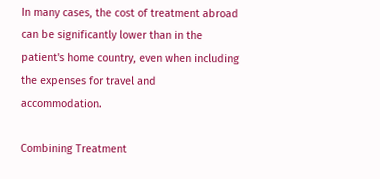In many cases, the cost of treatment abroad can be significantly lower than in the patient's home country, even when including the expenses for travel and accommodation.

Combining Treatment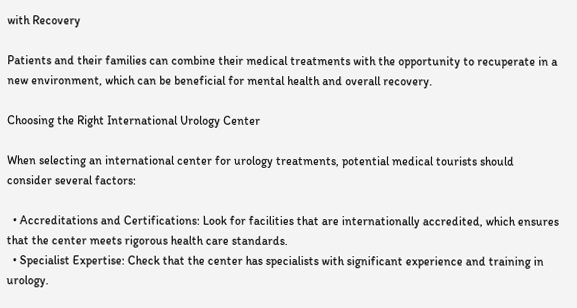with Recovery

Patients and their families can combine their medical treatments with the opportunity to recuperate in a new environment, which can be beneficial for mental health and overall recovery.

Choosing the Right International Urology Center

When selecting an international center for urology treatments, potential medical tourists should consider several factors:

  • Accreditations and Certifications: Look for facilities that are internationally accredited, which ensures that the center meets rigorous health care standards.
  • Specialist Expertise: Check that the center has specialists with significant experience and training in urology.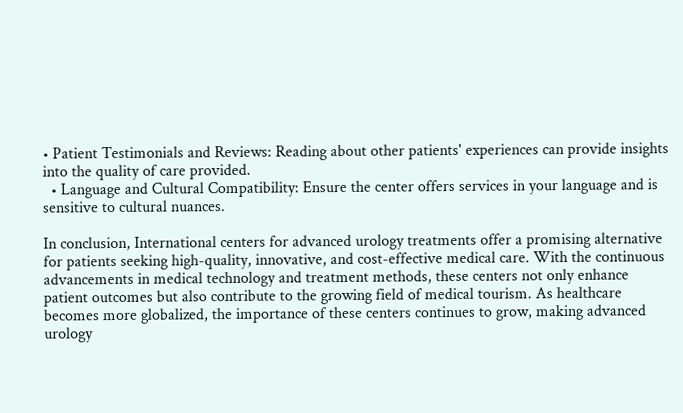• Patient Testimonials and Reviews: Reading about other patients' experiences can provide insights into the quality of care provided.
  • Language and Cultural Compatibility: Ensure the center offers services in your language and is sensitive to cultural nuances.

In conclusion, International centers for advanced urology treatments offer a promising alternative for patients seeking high-quality, innovative, and cost-effective medical care. With the continuous advancements in medical technology and treatment methods, these centers not only enhance patient outcomes but also contribute to the growing field of medical tourism. As healthcare becomes more globalized, the importance of these centers continues to grow, making advanced urology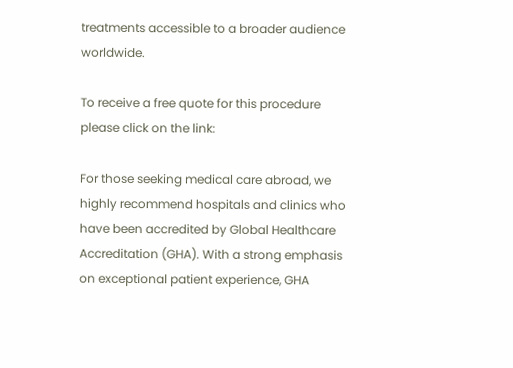treatments accessible to a broader audience worldwide.

To receive a free quote for this procedure please click on the link:

For those seeking medical care abroad, we highly recommend hospitals and clinics who have been accredited by Global Healthcare Accreditation (GHA). With a strong emphasis on exceptional patient experience, GHA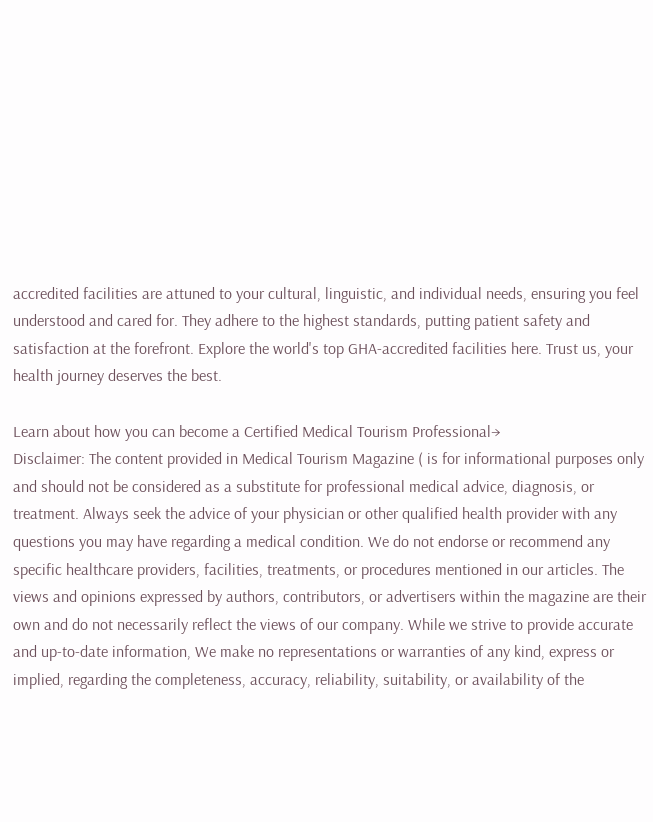accredited facilities are attuned to your cultural, linguistic, and individual needs, ensuring you feel understood and cared for. They adhere to the highest standards, putting patient safety and satisfaction at the forefront. Explore the world's top GHA-accredited facilities here. Trust us, your health journey deserves the best.

Learn about how you can become a Certified Medical Tourism Professional→
Disclaimer: The content provided in Medical Tourism Magazine ( is for informational purposes only and should not be considered as a substitute for professional medical advice, diagnosis, or treatment. Always seek the advice of your physician or other qualified health provider with any questions you may have regarding a medical condition. We do not endorse or recommend any specific healthcare providers, facilities, treatments, or procedures mentioned in our articles. The views and opinions expressed by authors, contributors, or advertisers within the magazine are their own and do not necessarily reflect the views of our company. While we strive to provide accurate and up-to-date information, We make no representations or warranties of any kind, express or implied, regarding the completeness, accuracy, reliability, suitability, or availability of the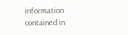information contained in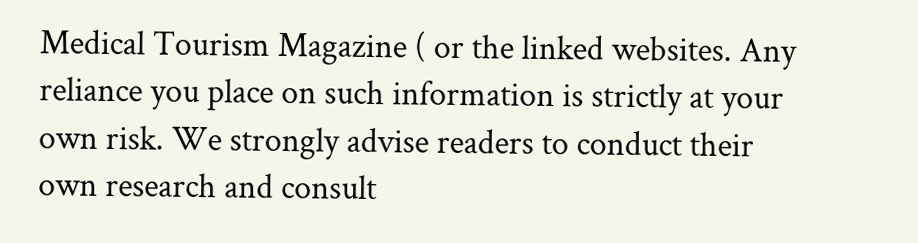Medical Tourism Magazine ( or the linked websites. Any reliance you place on such information is strictly at your own risk. We strongly advise readers to conduct their own research and consult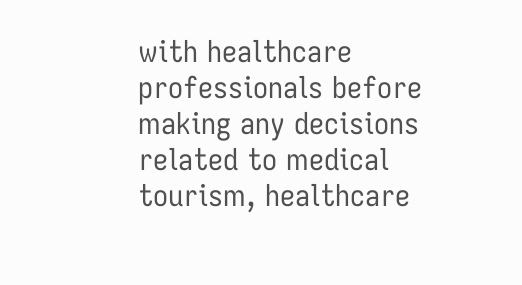with healthcare professionals before making any decisions related to medical tourism, healthcare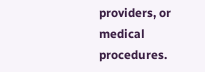providers, or medical procedures.